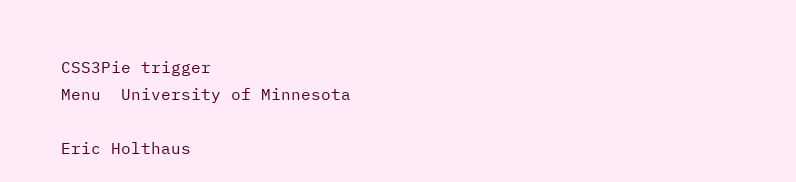CSS3Pie trigger
Menu  University of Minnesota

Eric Holthaus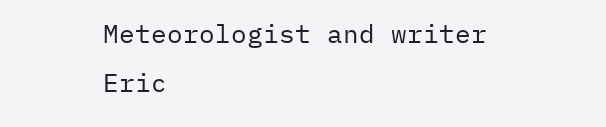Meteorologist and writer
Eric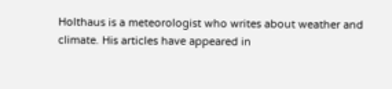Holthaus is a meteorologist who writes about weather and climate. His articles have appeared in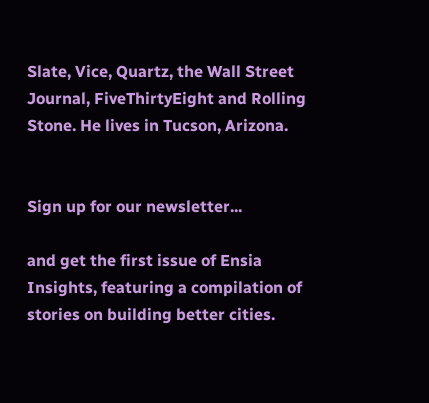Slate, Vice, Quartz, the Wall Street Journal, FiveThirtyEight and Rolling Stone. He lives in Tucson, Arizona.


Sign up for our newsletter...

and get the first issue of Ensia Insights, featuring a compilation of stories on building better cities.